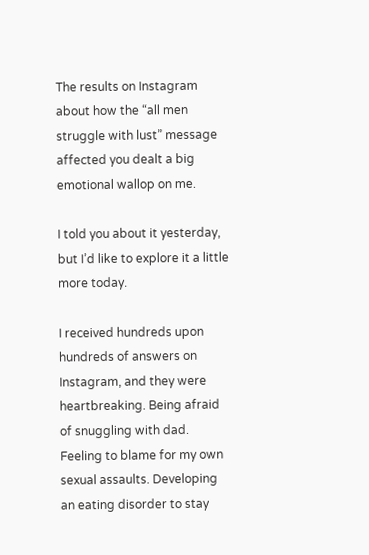The results on Instagram about how the “all men struggle with lust” message affected you dealt a big emotional wallop on me.

I told you about it yesterday, but I’d like to explore it a little more today.

I received hundreds upon hundreds of answers on Instagram, and they were heartbreaking. Being afraid of snuggling with dad. Feeling to blame for my own sexual assaults. Developing an eating disorder to stay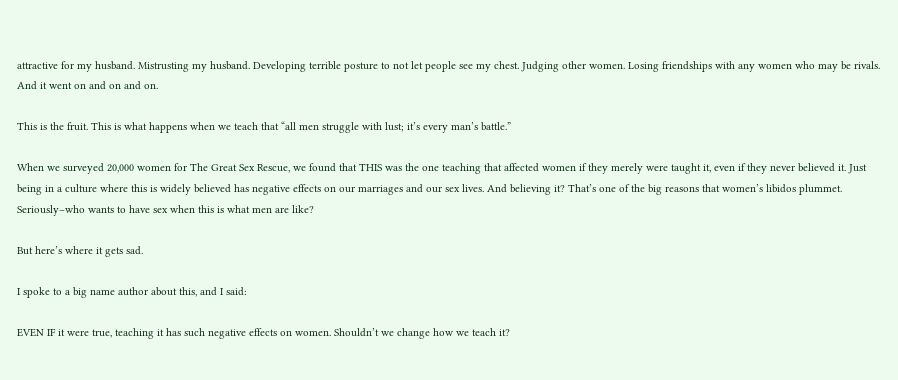attractive for my husband. Mistrusting my husband. Developing terrible posture to not let people see my chest. Judging other women. Losing friendships with any women who may be rivals. And it went on and on and on.

This is the fruit. This is what happens when we teach that “all men struggle with lust; it’s every man’s battle.”

When we surveyed 20,000 women for The Great Sex Rescue, we found that THIS was the one teaching that affected women if they merely were taught it, even if they never believed it. Just being in a culture where this is widely believed has negative effects on our marriages and our sex lives. And believing it? That’s one of the big reasons that women’s libidos plummet. Seriously–who wants to have sex when this is what men are like?

But here’s where it gets sad.

I spoke to a big name author about this, and I said:

EVEN IF it were true, teaching it has such negative effects on women. Shouldn’t we change how we teach it?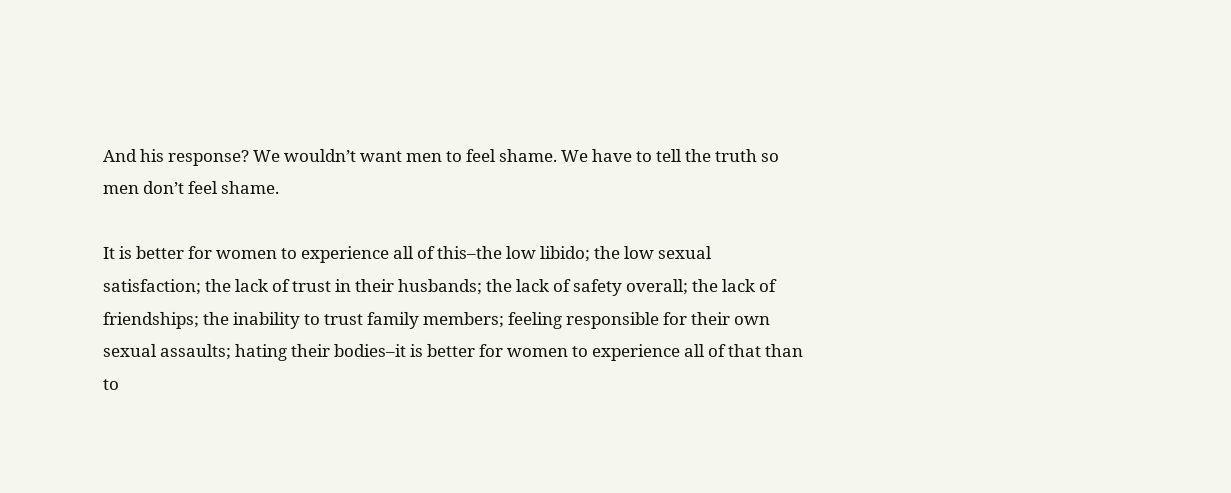And his response? We wouldn’t want men to feel shame. We have to tell the truth so men don’t feel shame.

It is better for women to experience all of this–the low libido; the low sexual satisfaction; the lack of trust in their husbands; the lack of safety overall; the lack of friendships; the inability to trust family members; feeling responsible for their own sexual assaults; hating their bodies–it is better for women to experience all of that than to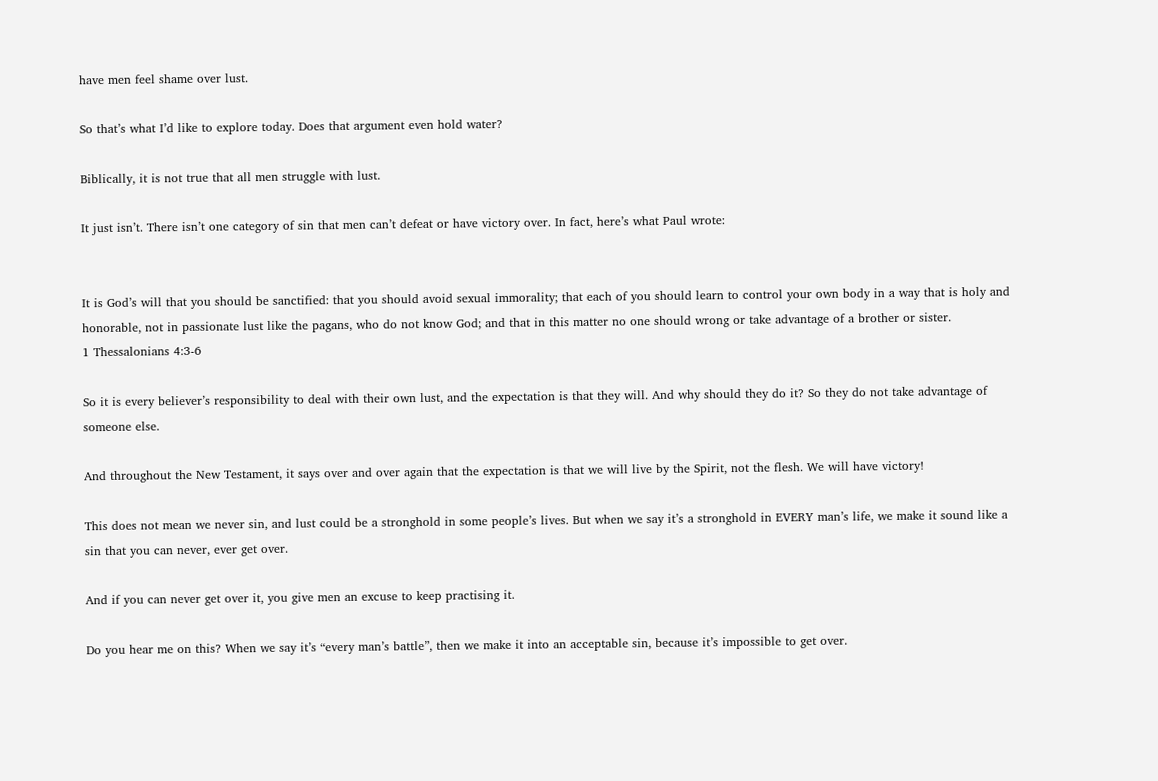have men feel shame over lust.

So that’s what I’d like to explore today. Does that argument even hold water?

Biblically, it is not true that all men struggle with lust.

It just isn’t. There isn’t one category of sin that men can’t defeat or have victory over. In fact, here’s what Paul wrote:


It is God’s will that you should be sanctified: that you should avoid sexual immorality; that each of you should learn to control your own body in a way that is holy and honorable, not in passionate lust like the pagans, who do not know God; and that in this matter no one should wrong or take advantage of a brother or sister.
1 Thessalonians 4:3-6

So it is every believer’s responsibility to deal with their own lust, and the expectation is that they will. And why should they do it? So they do not take advantage of someone else.

And throughout the New Testament, it says over and over again that the expectation is that we will live by the Spirit, not the flesh. We will have victory!

This does not mean we never sin, and lust could be a stronghold in some people’s lives. But when we say it’s a stronghold in EVERY man’s life, we make it sound like a sin that you can never, ever get over.

And if you can never get over it, you give men an excuse to keep practising it.

Do you hear me on this? When we say it’s “every man’s battle”, then we make it into an acceptable sin, because it’s impossible to get over.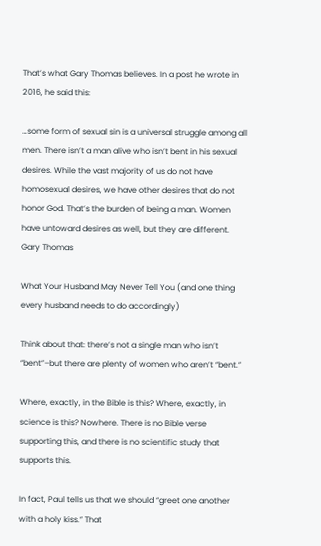That’s what Gary Thomas believes. In a post he wrote in 2016, he said this:

…some form of sexual sin is a universal struggle among all men. There isn’t a man alive who isn’t bent in his sexual desires. While the vast majority of us do not have homosexual desires, we have other desires that do not honor God. That’s the burden of being a man. Women have untoward desires as well, but they are different.
Gary Thomas

What Your Husband May Never Tell You (and one thing every husband needs to do accordingly)

Think about that: there’s not a single man who isn’t “bent”–but there are plenty of women who aren’t “bent.”

Where, exactly, in the Bible is this? Where, exactly, in science is this? Nowhere. There is no Bible verse supporting this, and there is no scientific study that supports this.

In fact, Paul tells us that we should “greet one another with a holy kiss.” That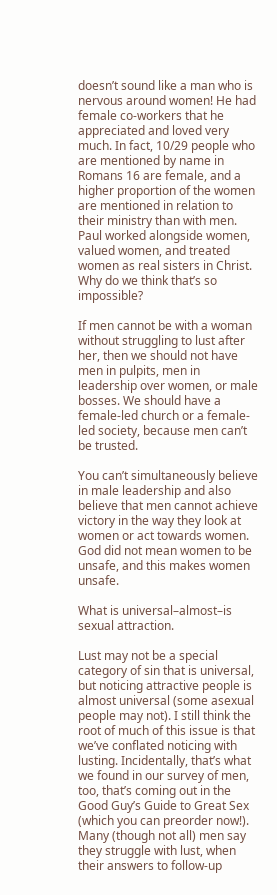doesn’t sound like a man who is nervous around women! He had female co-workers that he appreciated and loved very much. In fact, 10/29 people who are mentioned by name in Romans 16 are female, and a higher proportion of the women are mentioned in relation to their ministry than with men. Paul worked alongside women, valued women, and treated women as real sisters in Christ. Why do we think that’s so impossible?

If men cannot be with a woman without struggling to lust after her, then we should not have men in pulpits, men in leadership over women, or male bosses. We should have a female-led church or a female-led society, because men can’t be trusted.

You can’t simultaneously believe in male leadership and also believe that men cannot achieve victory in the way they look at women or act towards women. God did not mean women to be unsafe, and this makes women unsafe.

What is universal–almost–is sexual attraction.

Lust may not be a special category of sin that is universal, but noticing attractive people is almost universal (some asexual people may not). I still think the root of much of this issue is that we’ve conflated noticing with lusting. Incidentally, that’s what we found in our survey of men, too, that’s coming out in the Good Guy’s Guide to Great Sex (which you can preorder now!). Many (though not all) men say they struggle with lust, when their answers to follow-up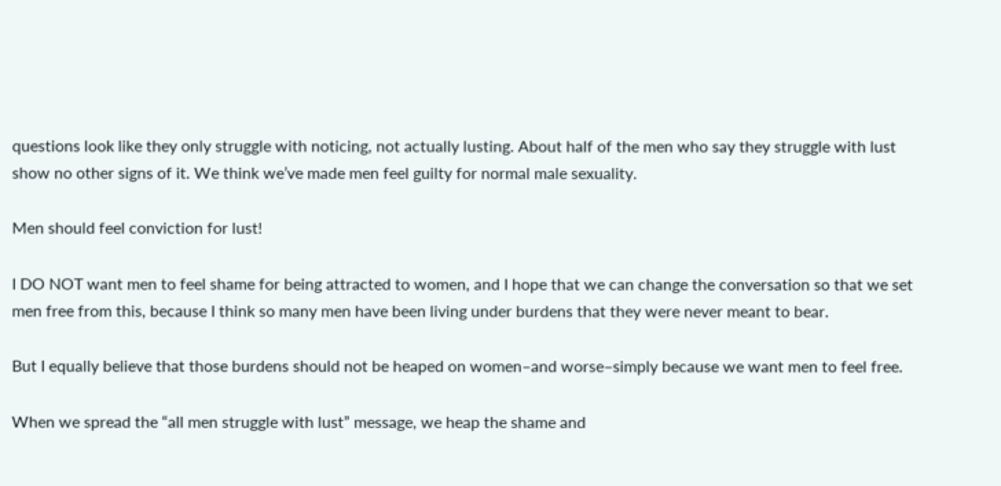questions look like they only struggle with noticing, not actually lusting. About half of the men who say they struggle with lust show no other signs of it. We think we’ve made men feel guilty for normal male sexuality.

Men should feel conviction for lust!

I DO NOT want men to feel shame for being attracted to women, and I hope that we can change the conversation so that we set men free from this, because I think so many men have been living under burdens that they were never meant to bear.

But I equally believe that those burdens should not be heaped on women–and worse–simply because we want men to feel free.

When we spread the “all men struggle with lust” message, we heap the shame and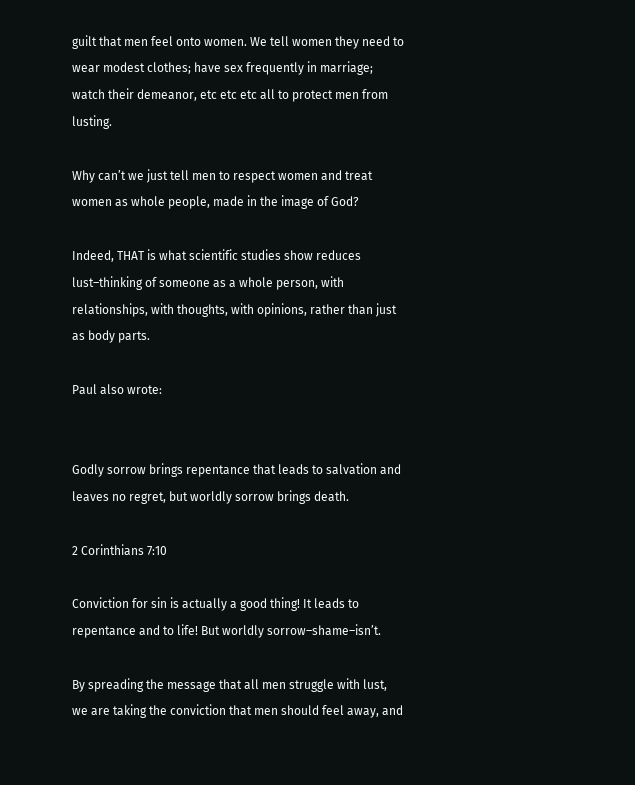guilt that men feel onto women. We tell women they need to wear modest clothes; have sex frequently in marriage; watch their demeanor, etc etc etc all to protect men from lusting.

Why can’t we just tell men to respect women and treat women as whole people, made in the image of God?

Indeed, THAT is what scientific studies show reduces lust–thinking of someone as a whole person, with relationships, with thoughts, with opinions, rather than just as body parts.

Paul also wrote:


Godly sorrow brings repentance that leads to salvation and leaves no regret, but worldly sorrow brings death.

2 Corinthians 7:10

Conviction for sin is actually a good thing! It leads to repentance and to life! But worldly sorrow–shame–isn’t.

By spreading the message that all men struggle with lust, we are taking the conviction that men should feel away, and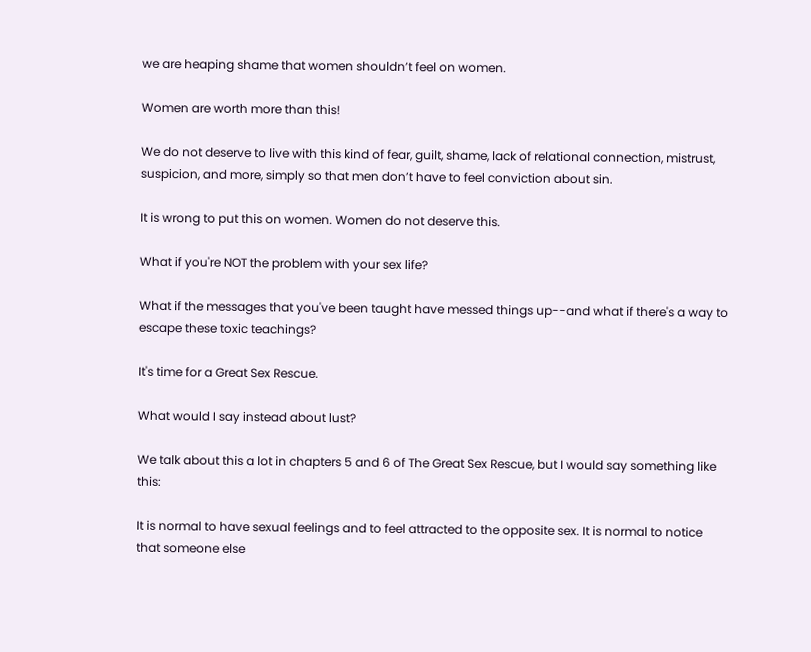we are heaping shame that women shouldn’t feel on women.

Women are worth more than this!

We do not deserve to live with this kind of fear, guilt, shame, lack of relational connection, mistrust, suspicion, and more, simply so that men don’t have to feel conviction about sin.

It is wrong to put this on women. Women do not deserve this.

What if you're NOT the problem with your sex life?

What if the messages that you've been taught have messed things up--and what if there's a way to escape these toxic teachings?

It's time for a Great Sex Rescue.

What would I say instead about lust?

We talk about this a lot in chapters 5 and 6 of The Great Sex Rescue, but I would say something like this:

It is normal to have sexual feelings and to feel attracted to the opposite sex. It is normal to notice that someone else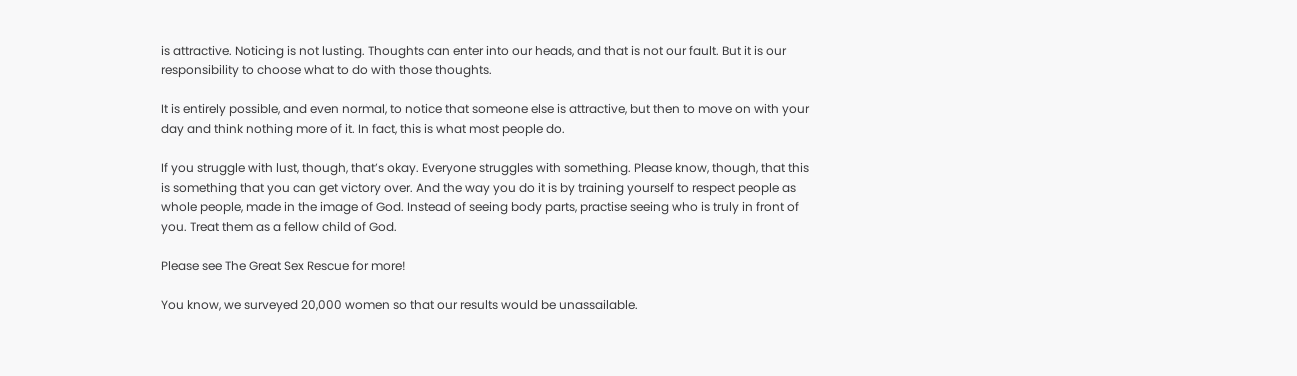is attractive. Noticing is not lusting. Thoughts can enter into our heads, and that is not our fault. But it is our responsibility to choose what to do with those thoughts.

It is entirely possible, and even normal, to notice that someone else is attractive, but then to move on with your day and think nothing more of it. In fact, this is what most people do.

If you struggle with lust, though, that’s okay. Everyone struggles with something. Please know, though, that this is something that you can get victory over. And the way you do it is by training yourself to respect people as whole people, made in the image of God. Instead of seeing body parts, practise seeing who is truly in front of you. Treat them as a fellow child of God.

Please see The Great Sex Rescue for more!

You know, we surveyed 20,000 women so that our results would be unassailable.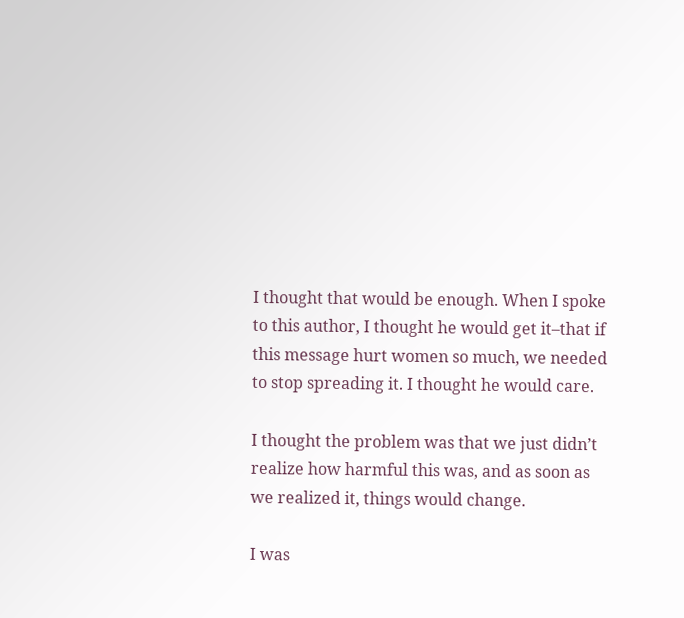I thought that would be enough. When I spoke to this author, I thought he would get it–that if this message hurt women so much, we needed to stop spreading it. I thought he would care.

I thought the problem was that we just didn’t realize how harmful this was, and as soon as we realized it, things would change.

I was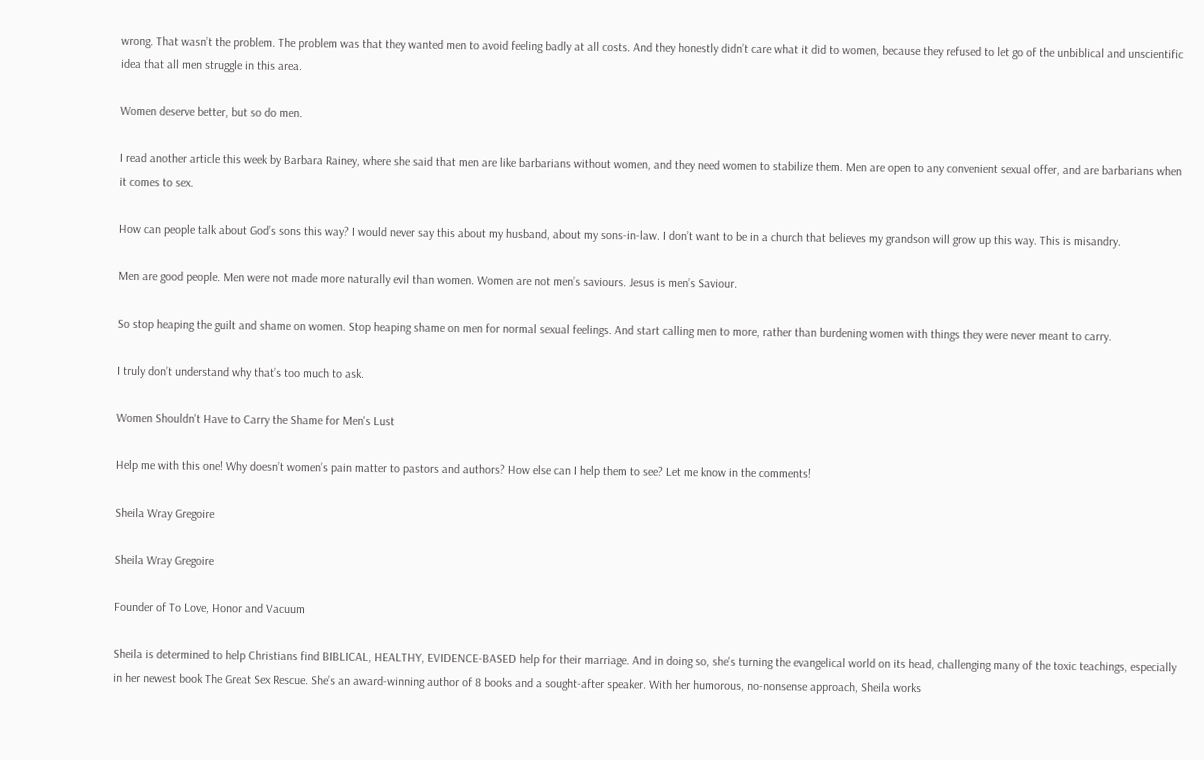wrong. That wasn’t the problem. The problem was that they wanted men to avoid feeling badly at all costs. And they honestly didn’t care what it did to women, because they refused to let go of the unbiblical and unscientific idea that all men struggle in this area.

Women deserve better, but so do men.

I read another article this week by Barbara Rainey, where she said that men are like barbarians without women, and they need women to stabilize them. Men are open to any convenient sexual offer, and are barbarians when it comes to sex.

How can people talk about God’s sons this way? I would never say this about my husband, about my sons-in-law. I don’t want to be in a church that believes my grandson will grow up this way. This is misandry.

Men are good people. Men were not made more naturally evil than women. Women are not men’s saviours. Jesus is men’s Saviour.

So stop heaping the guilt and shame on women. Stop heaping shame on men for normal sexual feelings. And start calling men to more, rather than burdening women with things they were never meant to carry.

I truly don’t understand why that’s too much to ask.

Women Shouldn't Have to Carry the Shame for Men's Lust

Help me with this one! Why doesn’t women’s pain matter to pastors and authors? How else can I help them to see? Let me know in the comments!

Sheila Wray Gregoire

Sheila Wray Gregoire

Founder of To Love, Honor and Vacuum

Sheila is determined to help Christians find BIBLICAL, HEALTHY, EVIDENCE-BASED help for their marriage. And in doing so, she's turning the evangelical world on its head, challenging many of the toxic teachings, especially in her newest book The Great Sex Rescue. She’s an award-winning author of 8 books and a sought-after speaker. With her humorous, no-nonsense approach, Sheila works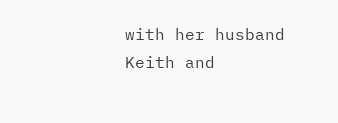with her husband Keith and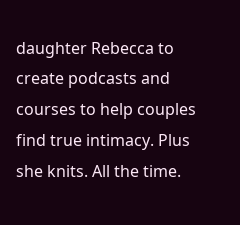daughter Rebecca to create podcasts and courses to help couples find true intimacy. Plus she knits. All the time.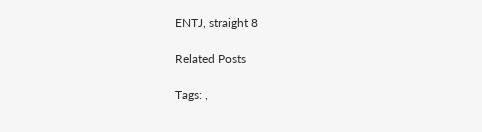ENTJ, straight 8

Related Posts

Tags: ,